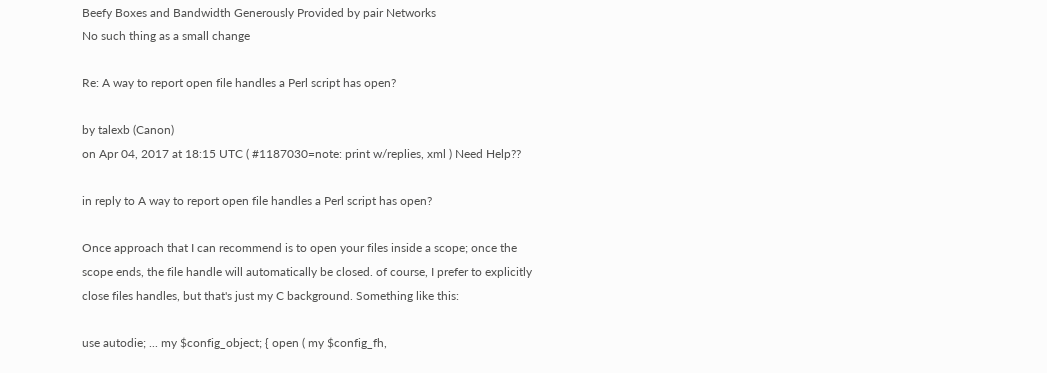Beefy Boxes and Bandwidth Generously Provided by pair Networks
No such thing as a small change

Re: A way to report open file handles a Perl script has open?

by talexb (Canon)
on Apr 04, 2017 at 18:15 UTC ( #1187030=note: print w/replies, xml ) Need Help??

in reply to A way to report open file handles a Perl script has open?

Once approach that I can recommend is to open your files inside a scope; once the scope ends, the file handle will automatically be closed. of course, I prefer to explicitly close files handles, but that's just my C background. Something like this:

use autodie; ... my $config_object; { open ( my $config_fh,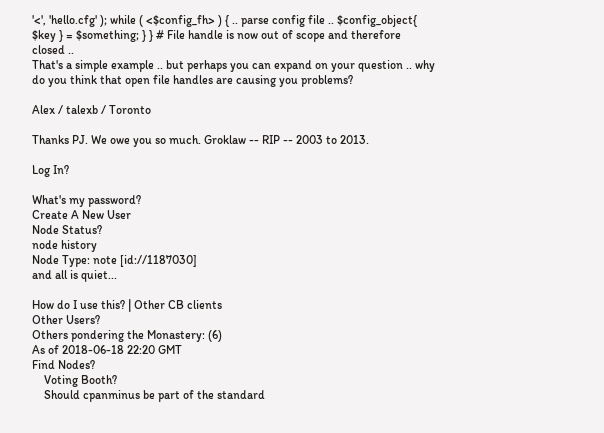'<', 'hello.cfg' ); while ( <$config_fh> ) { .. parse config file .. $config_object{ $key } = $something; } } # File handle is now out of scope and therefore closed ..
That's a simple example .. but perhaps you can expand on your question .. why do you think that open file handles are causing you problems?

Alex / talexb / Toronto

Thanks PJ. We owe you so much. Groklaw -- RIP -- 2003 to 2013.

Log In?

What's my password?
Create A New User
Node Status?
node history
Node Type: note [id://1187030]
and all is quiet...

How do I use this? | Other CB clients
Other Users?
Others pondering the Monastery: (6)
As of 2018-06-18 22:20 GMT
Find Nodes?
    Voting Booth?
    Should cpanminus be part of the standard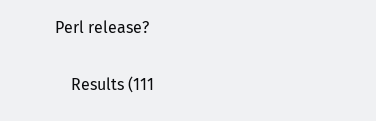Perl release?

    Results (111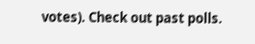votes). Check out past polls.